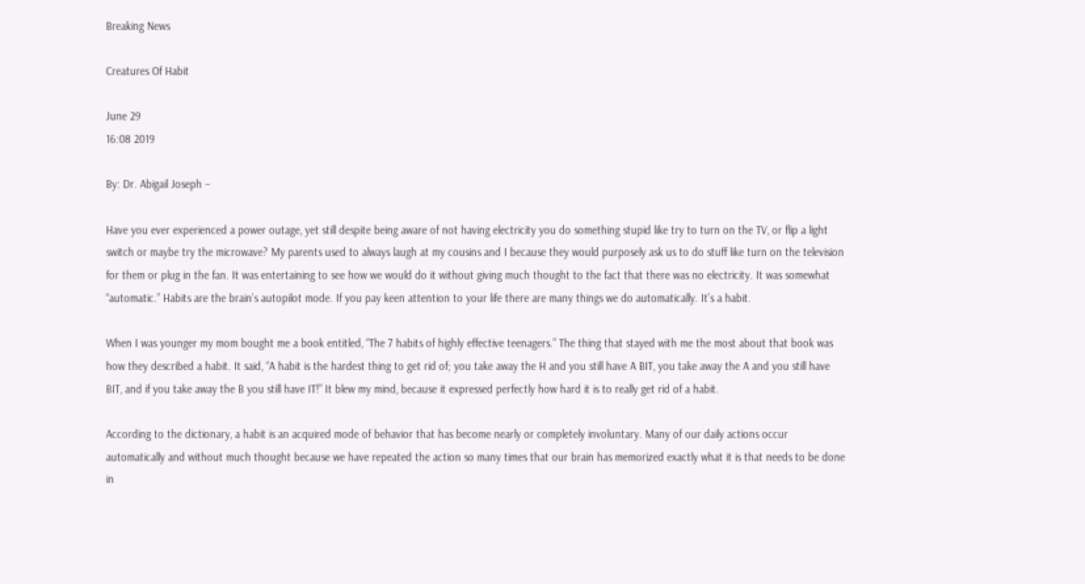Breaking News

Creatures Of Habit

June 29
16:08 2019

By: Dr. Abigail Joseph –

Have you ever experienced a power outage, yet still despite being aware of not having electricity you do something stupid like try to turn on the TV, or flip a light switch or maybe try the microwave? My parents used to always laugh at my cousins and I because they would purposely ask us to do stuff like turn on the television for them or plug in the fan. It was entertaining to see how we would do it without giving much thought to the fact that there was no electricity. It was somewhat “automatic.” Habits are the brain’s autopilot mode. If you pay keen attention to your life there are many things we do automatically. It’s a habit.

When I was younger my mom bought me a book entitled, “The 7 habits of highly effective teenagers.” The thing that stayed with me the most about that book was how they described a habit. It said, “A habit is the hardest thing to get rid of; you take away the H and you still have A BIT, you take away the A and you still have BIT, and if you take away the B you still have IT!” It blew my mind, because it expressed perfectly how hard it is to really get rid of a habit.

According to the dictionary, a habit is an acquired mode of behavior that has become nearly or completely involuntary. Many of our daily actions occur automatically and without much thought because we have repeated the action so many times that our brain has memorized exactly what it is that needs to be done in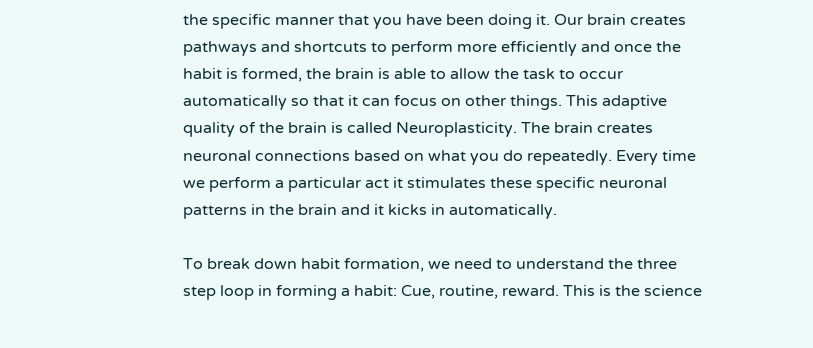the specific manner that you have been doing it. Our brain creates pathways and shortcuts to perform more efficiently and once the habit is formed, the brain is able to allow the task to occur automatically so that it can focus on other things. This adaptive quality of the brain is called Neuroplasticity. The brain creates neuronal connections based on what you do repeatedly. Every time we perform a particular act it stimulates these specific neuronal patterns in the brain and it kicks in automatically.

To break down habit formation, we need to understand the three step loop in forming a habit: Cue, routine, reward. This is the science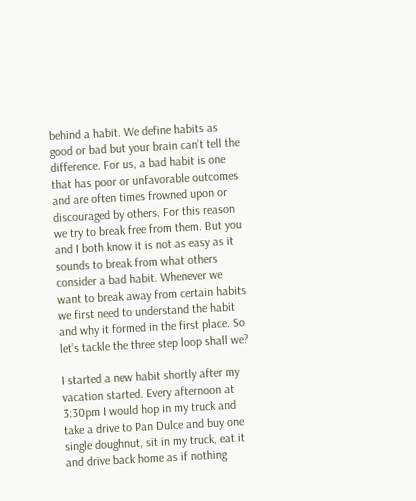behind a habit. We define habits as good or bad but your brain can’t tell the difference. For us, a bad habit is one that has poor or unfavorable outcomes and are often times frowned upon or discouraged by others. For this reason we try to break free from them. But you and I both know it is not as easy as it sounds to break from what others consider a bad habit. Whenever we want to break away from certain habits we first need to understand the habit and why it formed in the first place. So let’s tackle the three step loop shall we?

I started a new habit shortly after my vacation started. Every afternoon at 3:30pm I would hop in my truck and take a drive to Pan Dulce and buy one single doughnut, sit in my truck, eat it and drive back home as if nothing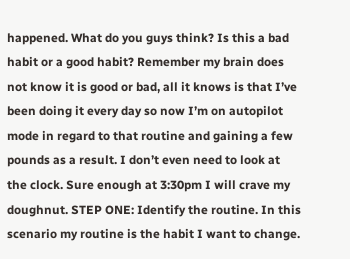happened. What do you guys think? Is this a bad habit or a good habit? Remember my brain does not know it is good or bad, all it knows is that I’ve been doing it every day so now I’m on autopilot mode in regard to that routine and gaining a few pounds as a result. I don’t even need to look at the clock. Sure enough at 3:30pm I will crave my doughnut. STEP ONE: Identify the routine. In this scenario my routine is the habit I want to change.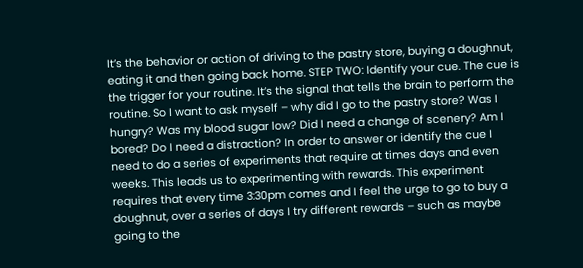It’s the behavior or action of driving to the pastry store, buying a doughnut, eating it and then going back home. STEP TWO: Identify your cue. The cue is the trigger for your routine. It’s the signal that tells the brain to perform the routine. So I want to ask myself – why did I go to the pastry store? Was I hungry? Was my blood sugar low? Did I need a change of scenery? Am I bored? Do I need a distraction? In order to answer or identify the cue I need to do a series of experiments that require at times days and even weeks. This leads us to experimenting with rewards. This experiment requires that every time 3:30pm comes and I feel the urge to go to buy a doughnut, over a series of days I try different rewards – such as maybe going to the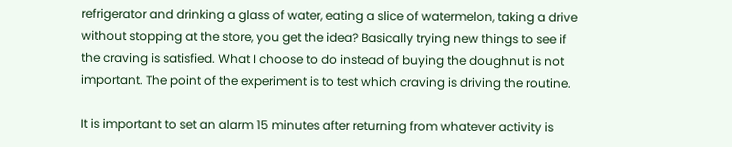refrigerator and drinking a glass of water, eating a slice of watermelon, taking a drive without stopping at the store, you get the idea? Basically trying new things to see if the craving is satisfied. What I choose to do instead of buying the doughnut is not important. The point of the experiment is to test which craving is driving the routine.

It is important to set an alarm 15 minutes after returning from whatever activity is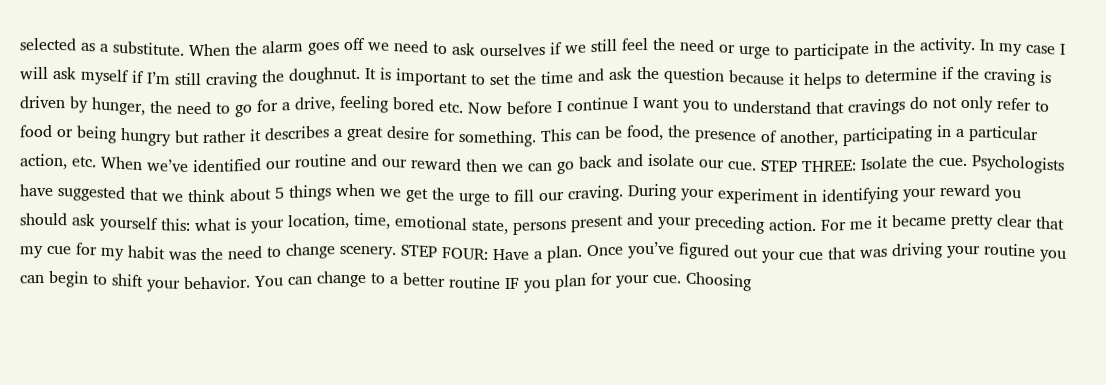selected as a substitute. When the alarm goes off we need to ask ourselves if we still feel the need or urge to participate in the activity. In my case I will ask myself if I’m still craving the doughnut. It is important to set the time and ask the question because it helps to determine if the craving is driven by hunger, the need to go for a drive, feeling bored etc. Now before I continue I want you to understand that cravings do not only refer to food or being hungry but rather it describes a great desire for something. This can be food, the presence of another, participating in a particular action, etc. When we’ve identified our routine and our reward then we can go back and isolate our cue. STEP THREE: Isolate the cue. Psychologists have suggested that we think about 5 things when we get the urge to fill our craving. During your experiment in identifying your reward you should ask yourself this: what is your location, time, emotional state, persons present and your preceding action. For me it became pretty clear that my cue for my habit was the need to change scenery. STEP FOUR: Have a plan. Once you’ve figured out your cue that was driving your routine you can begin to shift your behavior. You can change to a better routine IF you plan for your cue. Choosing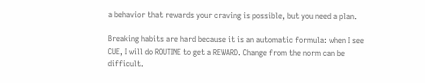a behavior that rewards your craving is possible, but you need a plan.

Breaking habits are hard because it is an automatic formula: when I see CUE, I will do ROUTINE to get a REWARD. Change from the norm can be difficult.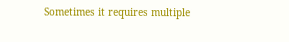Sometimes it requires multiple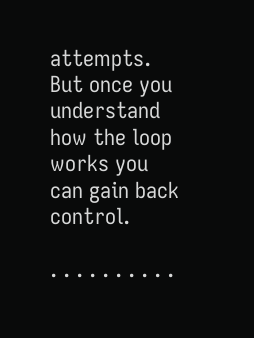attempts. But once you understand how the loop works you can gain back control.

. . . . . . . . . .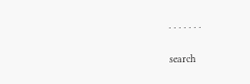. . . . . . .

search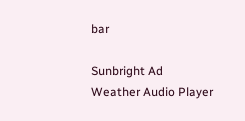bar

Sunbright Ad
Weather Audio Player